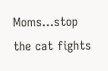Moms…stop the cat fights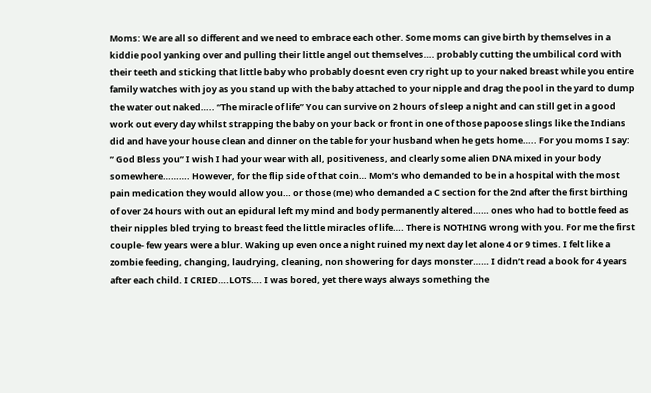Moms: We are all so different and we need to embrace each other. Some moms can give birth by themselves in a kiddie pool yanking over and pulling their little angel out themselves…. probably cutting the umbilical cord with their teeth and sticking that little baby who probably doesnt even cry right up to your naked breast while you entire family watches with joy as you stand up with the baby attached to your nipple and drag the pool in the yard to dump the water out naked….. “The miracle of life” You can survive on 2 hours of sleep a night and can still get in a good work out every day whilst strapping the baby on your back or front in one of those papoose slings like the Indians did and have your house clean and dinner on the table for your husband when he gets home….. For you moms I say: ” God Bless you” I wish I had your wear with all, positiveness, and clearly some alien DNA mixed in your body somewhere………. However, for the flip side of that coin… Mom’s who demanded to be in a hospital with the most pain medication they would allow you… or those (me) who demanded a C section for the 2nd after the first birthing of over 24 hours with out an epidural left my mind and body permanently altered…… ones who had to bottle feed as their nipples bled trying to breast feed the little miracles of life…. There is NOTHING wrong with you. For me the first couple- few years were a blur. Waking up even once a night ruined my next day let alone 4 or 9 times. I felt like a zombie feeding, changing, laudrying, cleaning, non showering for days monster…… I didn’t read a book for 4 years after each child. I CRIED….LOTS…. I was bored, yet there ways always something the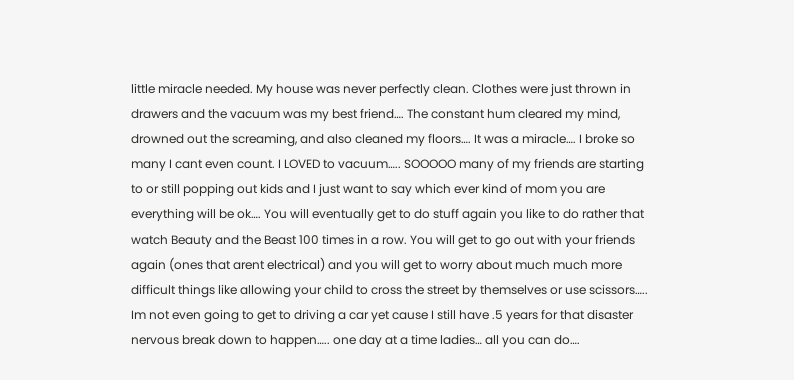little miracle needed. My house was never perfectly clean. Clothes were just thrown in drawers and the vacuum was my best friend…. The constant hum cleared my mind, drowned out the screaming, and also cleaned my floors…. It was a miracle…. I broke so many I cant even count. I LOVED to vacuum….. SOOOOO many of my friends are starting to or still popping out kids and I just want to say which ever kind of mom you are everything will be ok…. You will eventually get to do stuff again you like to do rather that watch Beauty and the Beast 100 times in a row. You will get to go out with your friends again (ones that arent electrical) and you will get to worry about much much more difficult things like allowing your child to cross the street by themselves or use scissors….. Im not even going to get to driving a car yet cause I still have .5 years for that disaster nervous break down to happen….. one day at a time ladies… all you can do….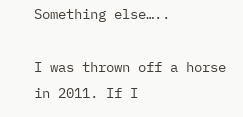Something else…..

I was thrown off a horse in 2011. If I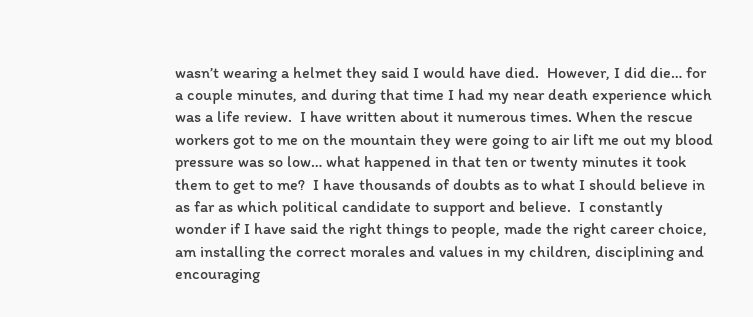wasn’t wearing a helmet they said I would have died.  However, I did die… for a couple minutes, and during that time I had my near death experience which was a life review.  I have written about it numerous times. When the rescue workers got to me on the mountain they were going to air lift me out my blood pressure was so low… what happened in that ten or twenty minutes it took them to get to me?  I have thousands of doubts as to what I should believe in as far as which political candidate to support and believe.  I constantly wonder if I have said the right things to people, made the right career choice, am installing the correct morales and values in my children, disciplining and encouraging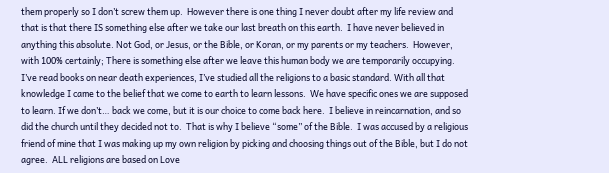them properly so I don’t screw them up.  However there is one thing I never doubt after my life review and that is that there IS something else after we take our last breath on this earth.  I have never believed in anything this absolute. Not God, or Jesus, or the Bible, or Koran, or my parents or my teachers.  However, with 100% certainly; There is something else after we leave this human body we are temporarily occupying.  I’ve read books on near death experiences, I’ve studied all the religions to a basic standard. With all that knowledge I came to the belief that we come to earth to learn lessons.  We have specific ones we are supposed to learn. If we don’t… back we come, but it is our choice to come back here.  I believe in reincarnation, and so did the church until they decided not to.  That is why I believe “some” of the Bible.  I was accused by a religious friend of mine that I was making up my own religion by picking and choosing things out of the Bible, but I do not agree.  ALL religions are based on Love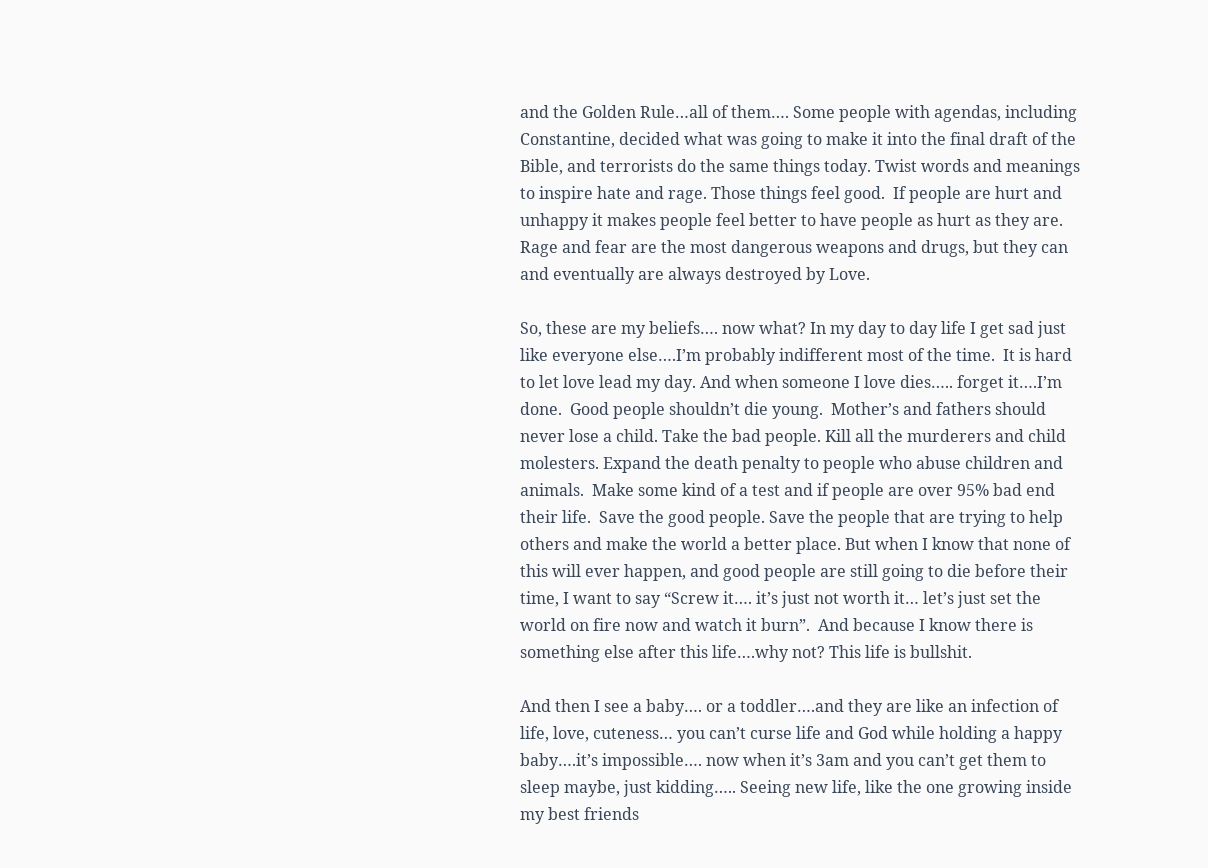and the Golden Rule…all of them…. Some people with agendas, including Constantine, decided what was going to make it into the final draft of the Bible, and terrorists do the same things today. Twist words and meanings to inspire hate and rage. Those things feel good.  If people are hurt and unhappy it makes people feel better to have people as hurt as they are.  Rage and fear are the most dangerous weapons and drugs, but they can and eventually are always destroyed by Love.

So, these are my beliefs…. now what? In my day to day life I get sad just like everyone else….I’m probably indifferent most of the time.  It is hard to let love lead my day. And when someone I love dies….. forget it….I’m done.  Good people shouldn’t die young.  Mother’s and fathers should never lose a child. Take the bad people. Kill all the murderers and child molesters. Expand the death penalty to people who abuse children and animals.  Make some kind of a test and if people are over 95% bad end their life.  Save the good people. Save the people that are trying to help others and make the world a better place. But when I know that none of this will ever happen, and good people are still going to die before their time, I want to say “Screw it…. it’s just not worth it… let’s just set the world on fire now and watch it burn”.  And because I know there is something else after this life….why not? This life is bullshit.

And then I see a baby…. or a toddler….and they are like an infection of life, love, cuteness… you can’t curse life and God while holding a happy baby….it’s impossible…. now when it’s 3am and you can’t get them to sleep maybe, just kidding….. Seeing new life, like the one growing inside my best friends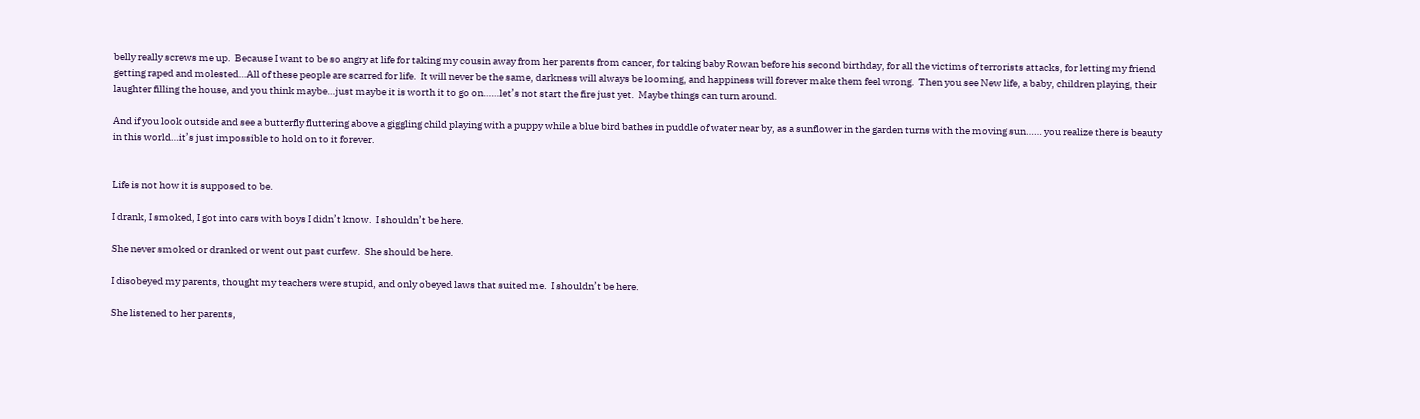belly really screws me up.  Because I want to be so angry at life for taking my cousin away from her parents from cancer, for taking baby Rowan before his second birthday, for all the victims of terrorists attacks, for letting my friend getting raped and molested…All of these people are scarred for life.  It will never be the same, darkness will always be looming, and happiness will forever make them feel wrong.  Then you see New life, a baby, children playing, their laughter filling the house, and you think maybe…just maybe it is worth it to go on……let’s not start the fire just yet.  Maybe things can turn around.

And if you look outside and see a butterfly fluttering above a giggling child playing with a puppy while a blue bird bathes in puddle of water near by, as a sunflower in the garden turns with the moving sun…… you realize there is beauty in this world…it’s just impossible to hold on to it forever.


Life is not how it is supposed to be.

I drank, I smoked, I got into cars with boys I didn’t know.  I shouldn’t be here.

She never smoked or dranked or went out past curfew.  She should be here.

I disobeyed my parents, thought my teachers were stupid, and only obeyed laws that suited me.  I shouldn’t be here.

She listened to her parents,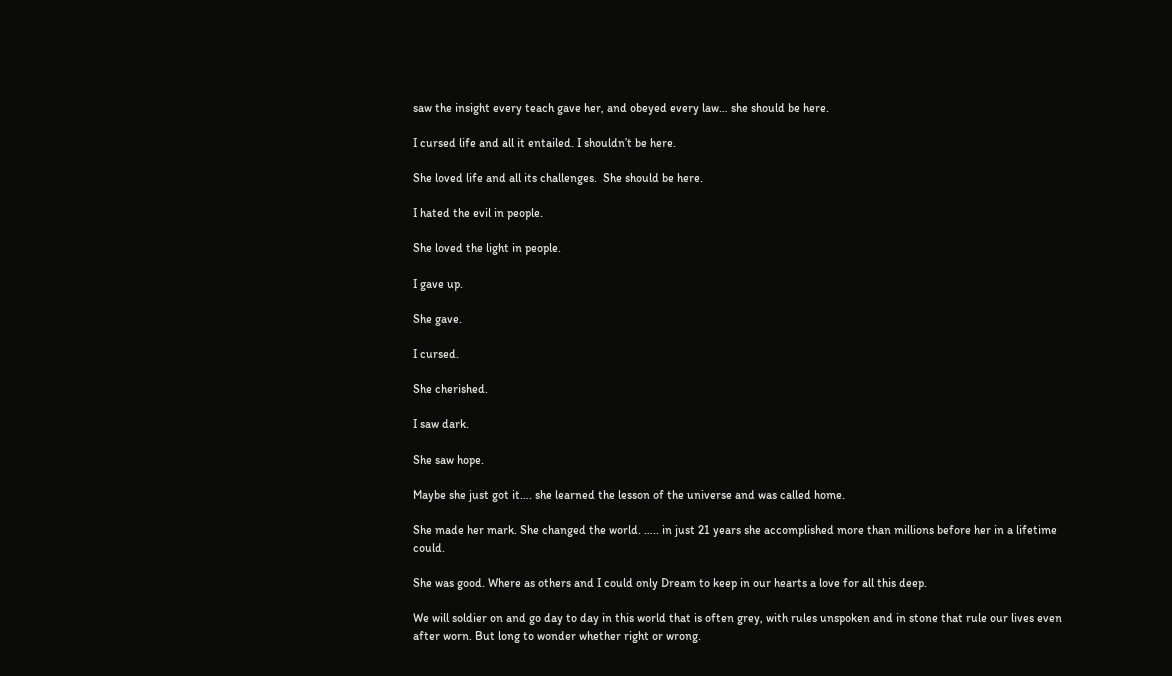saw the insight every teach gave her, and obeyed every law… she should be here.

I cursed life and all it entailed. I shouldn’t be here.

She loved life and all its challenges.  She should be here.

I hated the evil in people.

She loved the light in people.

I gave up.

She gave.

I cursed.

She cherished.

I saw dark.

She saw hope.

Maybe she just got it…. she learned the lesson of the universe and was called home.

She made her mark. She changed the world. ….. in just 21 years she accomplished more than millions before her in a lifetime could.

She was good. Where as others and I could only Dream to keep in our hearts a love for all this deep.

We will soldier on and go day to day in this world that is often grey, with rules unspoken and in stone that rule our lives even after worn. But long to wonder whether right or wrong.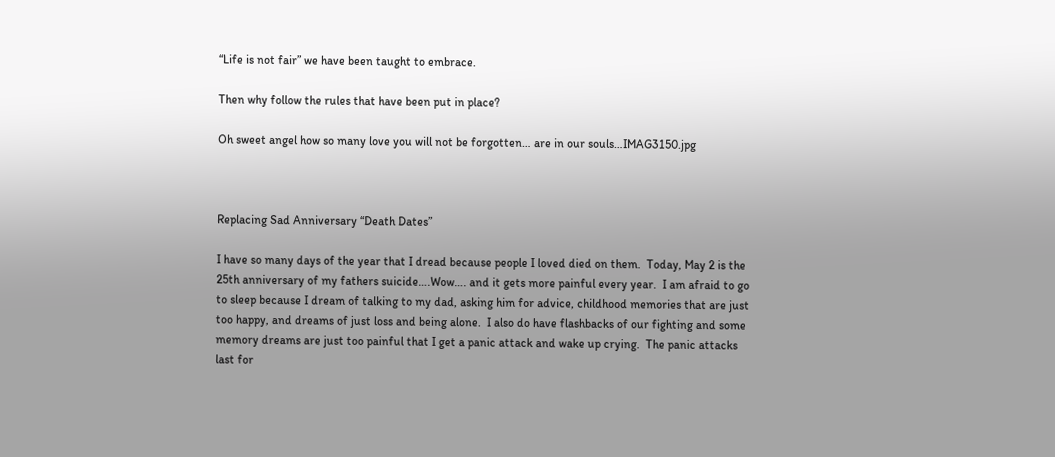“Life is not fair” we have been taught to embrace.

Then why follow the rules that have been put in place?

Oh sweet angel how so many love you will not be forgotten… are in our souls…IMAG3150.jpg



Replacing Sad Anniversary “Death Dates”

I have so many days of the year that I dread because people I loved died on them.  Today, May 2 is the 25th anniversary of my fathers suicide….Wow…. and it gets more painful every year.  I am afraid to go to sleep because I dream of talking to my dad, asking him for advice, childhood memories that are just too happy, and dreams of just loss and being alone.  I also do have flashbacks of our fighting and some memory dreams are just too painful that I get a panic attack and wake up crying.  The panic attacks last for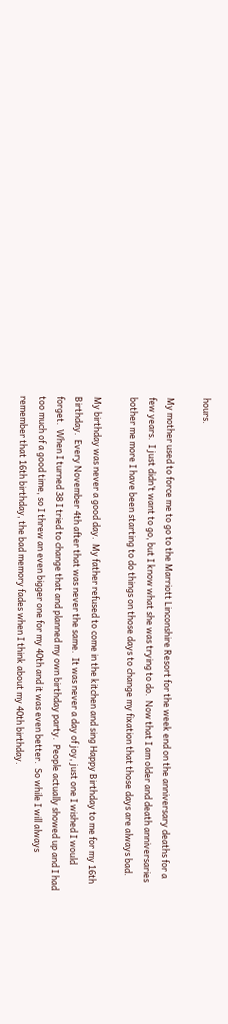hours.

My mother used to force me to go to the Marriott Linconshire Resort for the week end on the anniversary deaths for a few years.  I just didn’t want to go, but I know what she was trying to do.  Now that I am older and death anniversaries bother me more I have been starting to do things on those days to change my fixation that those days are always bad.

My birthday was never a good day.  My father refused to come in the kitchen and sing Happy Birthday to me for my 16th Birthday.  Every November 4th after that was never the same.  It was never a day of joy, just one I wished I would forget.  When I turned 38 I tried to change that and planned my own birthday party.  People actually showed up and I had too much of a good time, so I threw an even bigger one for my 40th and it was even better.  So while I will always remember that 16th birthday, the bad memory fades when I think about my 40th birthday.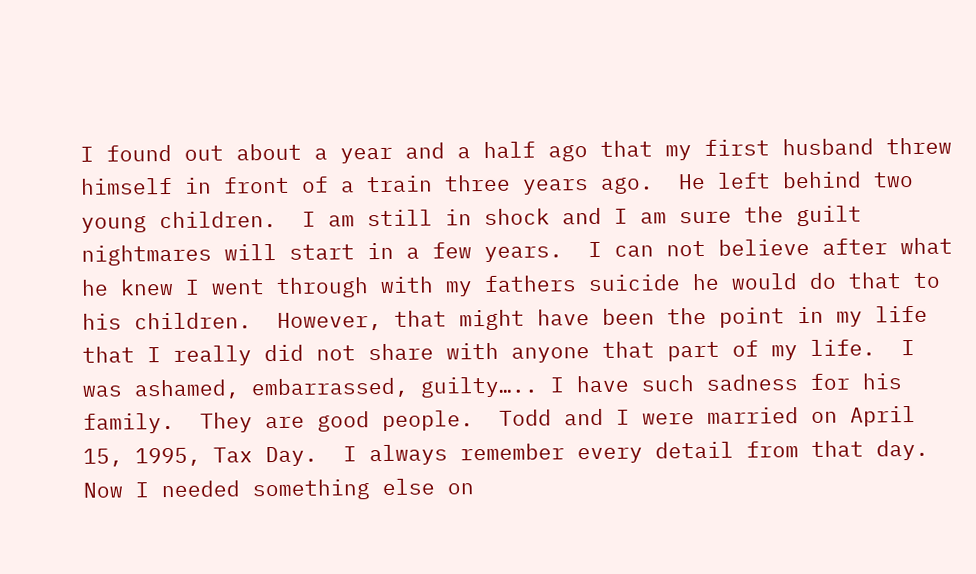I found out about a year and a half ago that my first husband threw himself in front of a train three years ago.  He left behind two young children.  I am still in shock and I am sure the guilt nightmares will start in a few years.  I can not believe after what he knew I went through with my fathers suicide he would do that to his children.  However, that might have been the point in my life that I really did not share with anyone that part of my life.  I was ashamed, embarrassed, guilty….. I have such sadness for his family.  They are good people.  Todd and I were married on April 15, 1995, Tax Day.  I always remember every detail from that day.  Now I needed something else on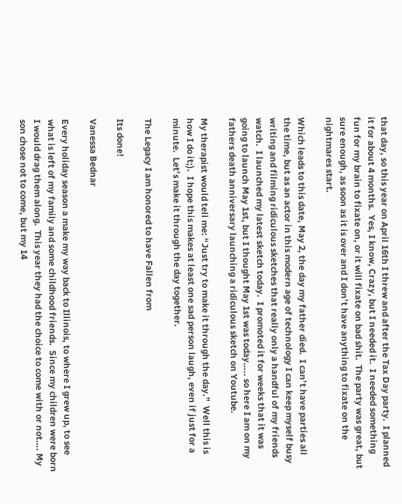that day, so this year on April 16th I threw and after the Tax Day party.  I planned it for about 4 months.  Yes, I know, Crazy, but I needed it.  I needed something fun for my brain to fixate on, or it will fixate on bad shit.  The party was great, but sure enough, as soon as it is over and I don’t have anything to fixate on the nightmares start.

Which leads to this date, May 2, the day my father died.  I can’t have parties all the time, but as an actor in this modern age of technology I can keep myself busy writing and filming ridiculous sketches that really only a handful of my friends watch.  I launched my latest sketch today.  I promoted it for weeks that it was going to launch May 1st, but I thought May 1st was today….. so here I am on my fathers death anniversary launching a ridiculous sketch on Youtube.

My therapist would tell me: “Just try to make it through the day.”  Well this is how I do it;).  I hope this makes at least one sad person laugh, even if just for a minute.  Let’s make it through the day together.

The Legacy I am honored to have Fallen from

Its done!

Vanessa Bednar

Every holiday season a make my way back to Illinois, to where I grew up, to see what is left of my family and some childhood friends.  Since my children were born I would drag them along.  This year they had the choice to come with or not…. My son chose not to come, but my 14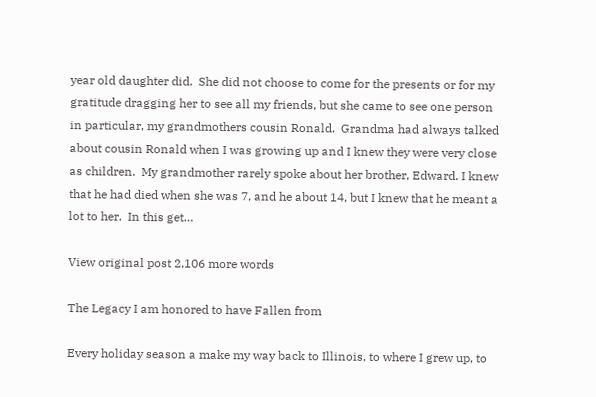year old daughter did.  She did not choose to come for the presents or for my gratitude dragging her to see all my friends, but she came to see one person in particular, my grandmothers cousin Ronald.  Grandma had always talked about cousin Ronald when I was growing up and I knew they were very close as children.  My grandmother rarely spoke about her brother, Edward. I knew that he had died when she was 7, and he about 14, but I knew that he meant a lot to her.  In this get…

View original post 2,106 more words

The Legacy I am honored to have Fallen from

Every holiday season a make my way back to Illinois, to where I grew up, to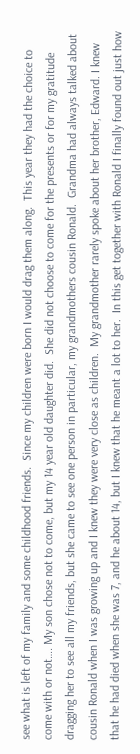see what is left of my family and some childhood friends.  Since my children were born I would drag them along.  This year they had the choice to come with or not…. My son chose not to come, but my 14 year old daughter did.  She did not choose to come for the presents or for my gratitude dragging her to see all my friends, but she came to see one person in particular, my grandmothers cousin Ronald.  Grandma had always talked about cousin Ronald when I was growing up and I knew they were very close as children.  My grandmother rarely spoke about her brother, Edward. I knew that he had died when she was 7, and he about 14, but I knew that he meant a lot to her.  In this get together with Ronald I finally found out just how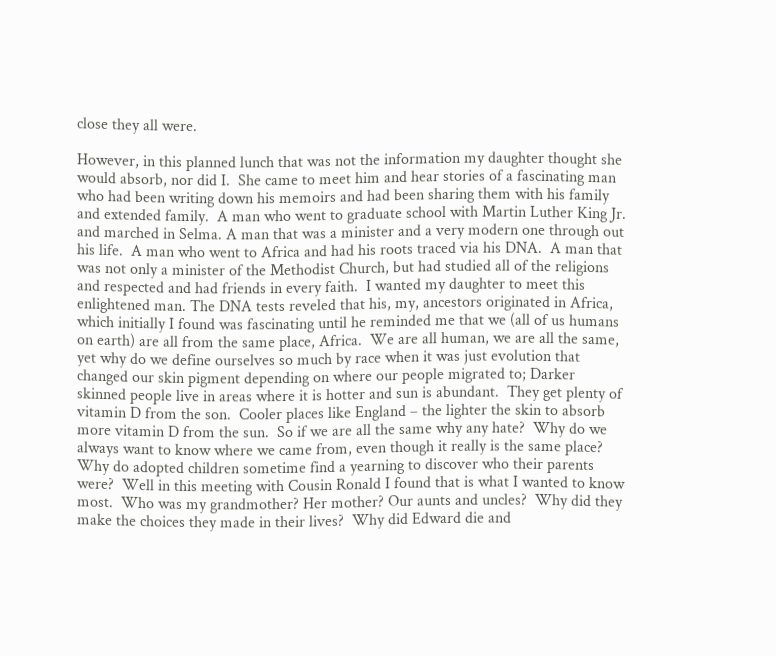close they all were.

However, in this planned lunch that was not the information my daughter thought she would absorb, nor did I.  She came to meet him and hear stories of a fascinating man who had been writing down his memoirs and had been sharing them with his family and extended family.  A man who went to graduate school with Martin Luther King Jr. and marched in Selma. A man that was a minister and a very modern one through out his life.  A man who went to Africa and had his roots traced via his DNA.  A man that was not only a minister of the Methodist Church, but had studied all of the religions and respected and had friends in every faith.  I wanted my daughter to meet this enlightened man. The DNA tests reveled that his, my, ancestors originated in Africa, which initially I found was fascinating until he reminded me that we (all of us humans on earth) are all from the same place, Africa.  We are all human, we are all the same, yet why do we define ourselves so much by race when it was just evolution that changed our skin pigment depending on where our people migrated to; Darker skinned people live in areas where it is hotter and sun is abundant.  They get plenty of vitamin D from the son.  Cooler places like England – the lighter the skin to absorb more vitamin D from the sun.  So if we are all the same why any hate?  Why do we always want to know where we came from, even though it really is the same place?  Why do adopted children sometime find a yearning to discover who their parents were?  Well in this meeting with Cousin Ronald I found that is what I wanted to know most.  Who was my grandmother? Her mother? Our aunts and uncles?  Why did they make the choices they made in their lives?  Why did Edward die and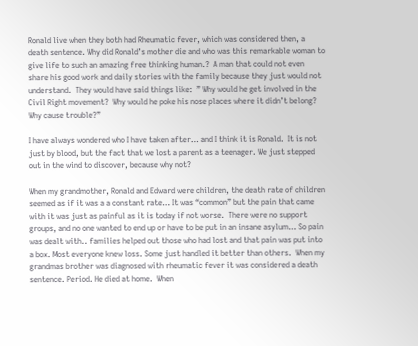Ronald live when they both had Rheumatic fever, which was considered then, a death sentence. Why did Ronald’s mother die and who was this remarkable woman to give life to such an amazing free thinking human.?  A man that could not even share his good work and daily stories with the family because they just would not understand.  They would have said things like:  ” Why would he get involved in the Civil Right movement?  Why would he poke his nose places where it didn’t belong?  Why cause trouble?”

I have always wondered who I have taken after… and I think it is Ronald.  It is not just by blood, but the fact that we lost a parent as a teenager. We just stepped out in the wind to discover, because why not?

When my grandmother, Ronald and Edward were children, the death rate of children seemed as if it was a a constant rate… It was “common” but the pain that came with it was just as painful as it is today if not worse.  There were no support groups, and no one wanted to end up or have to be put in an insane asylum… So pain was dealt with.. families helped out those who had lost and that pain was put into a box. Most everyone knew loss. Some just handled it better than others.  When my grandmas brother was diagnosed with rheumatic fever it was considered a death sentence. Period. He died at home.  When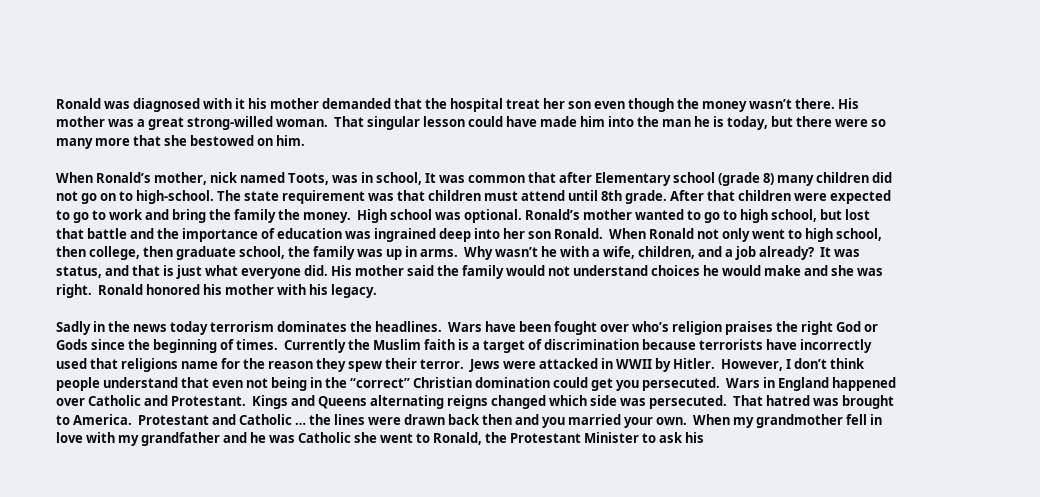Ronald was diagnosed with it his mother demanded that the hospital treat her son even though the money wasn’t there. His mother was a great strong-willed woman.  That singular lesson could have made him into the man he is today, but there were so many more that she bestowed on him.

When Ronald’s mother, nick named Toots, was in school, It was common that after Elementary school (grade 8) many children did not go on to high-school. The state requirement was that children must attend until 8th grade. After that children were expected to go to work and bring the family the money.  High school was optional. Ronald’s mother wanted to go to high school, but lost that battle and the importance of education was ingrained deep into her son Ronald.  When Ronald not only went to high school, then college, then graduate school, the family was up in arms.  Why wasn’t he with a wife, children, and a job already?  It was status, and that is just what everyone did. His mother said the family would not understand choices he would make and she was right.  Ronald honored his mother with his legacy.

Sadly in the news today terrorism dominates the headlines.  Wars have been fought over who’s religion praises the right God or Gods since the beginning of times.  Currently the Muslim faith is a target of discrimination because terrorists have incorrectly used that religions name for the reason they spew their terror.  Jews were attacked in WWII by Hitler.  However, I don’t think people understand that even not being in the “correct” Christian domination could get you persecuted.  Wars in England happened over Catholic and Protestant.  Kings and Queens alternating reigns changed which side was persecuted.  That hatred was brought to America.  Protestant and Catholic … the lines were drawn back then and you married your own.  When my grandmother fell in love with my grandfather and he was Catholic she went to Ronald, the Protestant Minister to ask his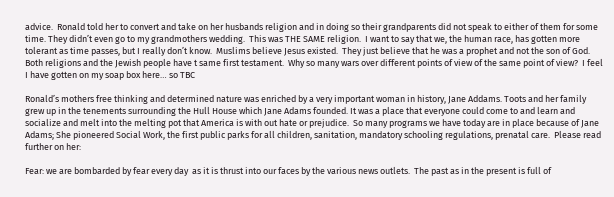advice.  Ronald told her to convert and take on her husbands religion and in doing so their grandparents did not speak to either of them for some time. They didn’t even go to my grandmothers wedding.  This was THE SAME religion.  I want to say that we, the human race, has gotten more tolerant as time passes, but I really don’t know.  Muslims believe Jesus existed.  They just believe that he was a prophet and not the son of God.  Both religions and the Jewish people have t same first testament.  Why so many wars over different points of view of the same point of view?  I feel I have gotten on my soap box here… so TBC

Ronald’s mothers free thinking and determined nature was enriched by a very important woman in history, Jane Addams. Toots and her family grew up in the tenements surrounding the Hull House which Jane Adams founded. It was a place that everyone could come to and learn and socialize and melt into the melting pot that America is with out hate or prejudice.  So many programs we have today are in place because of Jane Adams; She pioneered Social Work, the first public parks for all children, sanitation, mandatory schooling regulations, prenatal care.  Please read further on her:

Fear: we are bombarded by fear every day  as it is thrust into our faces by the various news outlets.  The past as in the present is full of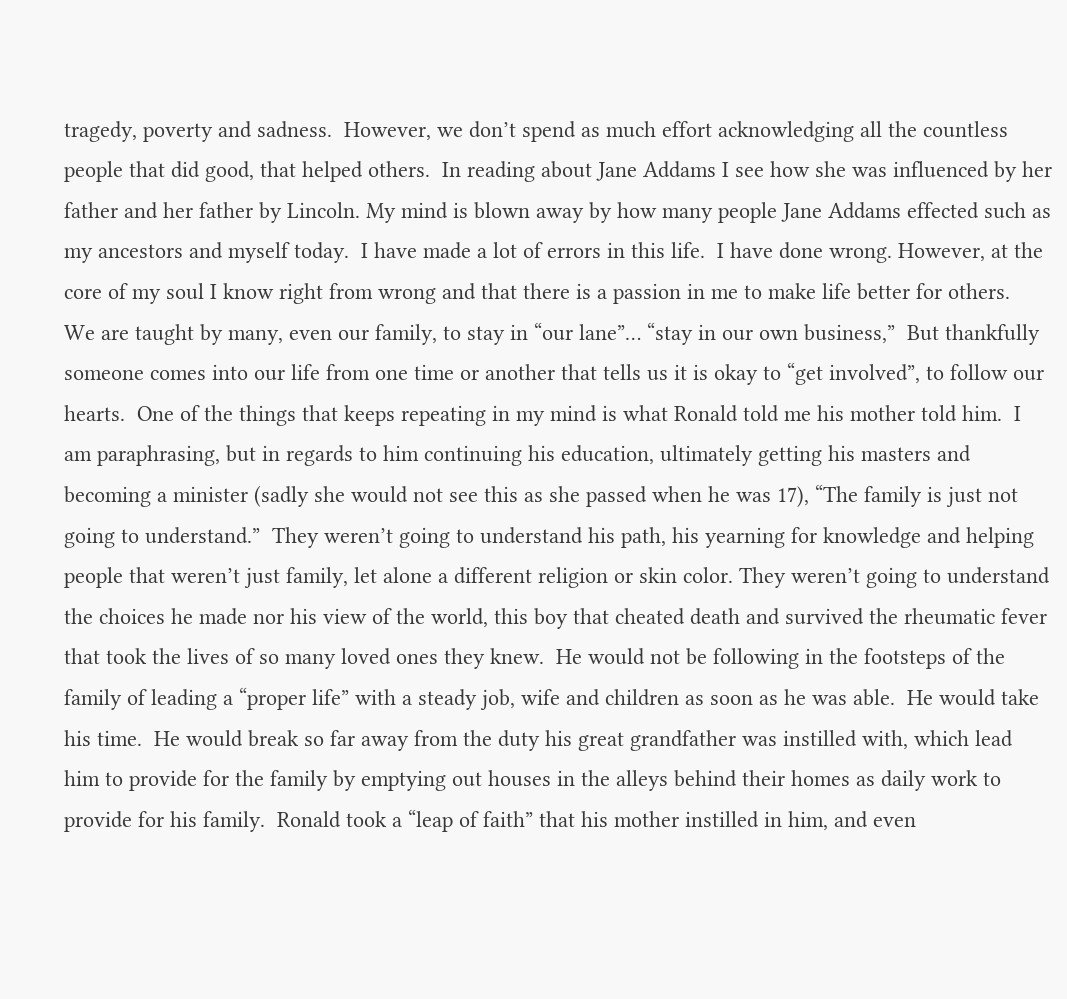tragedy, poverty and sadness.  However, we don’t spend as much effort acknowledging all the countless people that did good, that helped others.  In reading about Jane Addams I see how she was influenced by her father and her father by Lincoln. My mind is blown away by how many people Jane Addams effected such as my ancestors and myself today.  I have made a lot of errors in this life.  I have done wrong. However, at the core of my soul I know right from wrong and that there is a passion in me to make life better for others.  We are taught by many, even our family, to stay in “our lane”… “stay in our own business,”  But thankfully someone comes into our life from one time or another that tells us it is okay to “get involved”, to follow our hearts.  One of the things that keeps repeating in my mind is what Ronald told me his mother told him.  I am paraphrasing, but in regards to him continuing his education, ultimately getting his masters and becoming a minister (sadly she would not see this as she passed when he was 17), “The family is just not going to understand.”  They weren’t going to understand his path, his yearning for knowledge and helping people that weren’t just family, let alone a different religion or skin color. They weren’t going to understand the choices he made nor his view of the world, this boy that cheated death and survived the rheumatic fever that took the lives of so many loved ones they knew.  He would not be following in the footsteps of the family of leading a “proper life” with a steady job, wife and children as soon as he was able.  He would take his time.  He would break so far away from the duty his great grandfather was instilled with, which lead him to provide for the family by emptying out houses in the alleys behind their homes as daily work to provide for his family.  Ronald took a “leap of faith” that his mother instilled in him, and even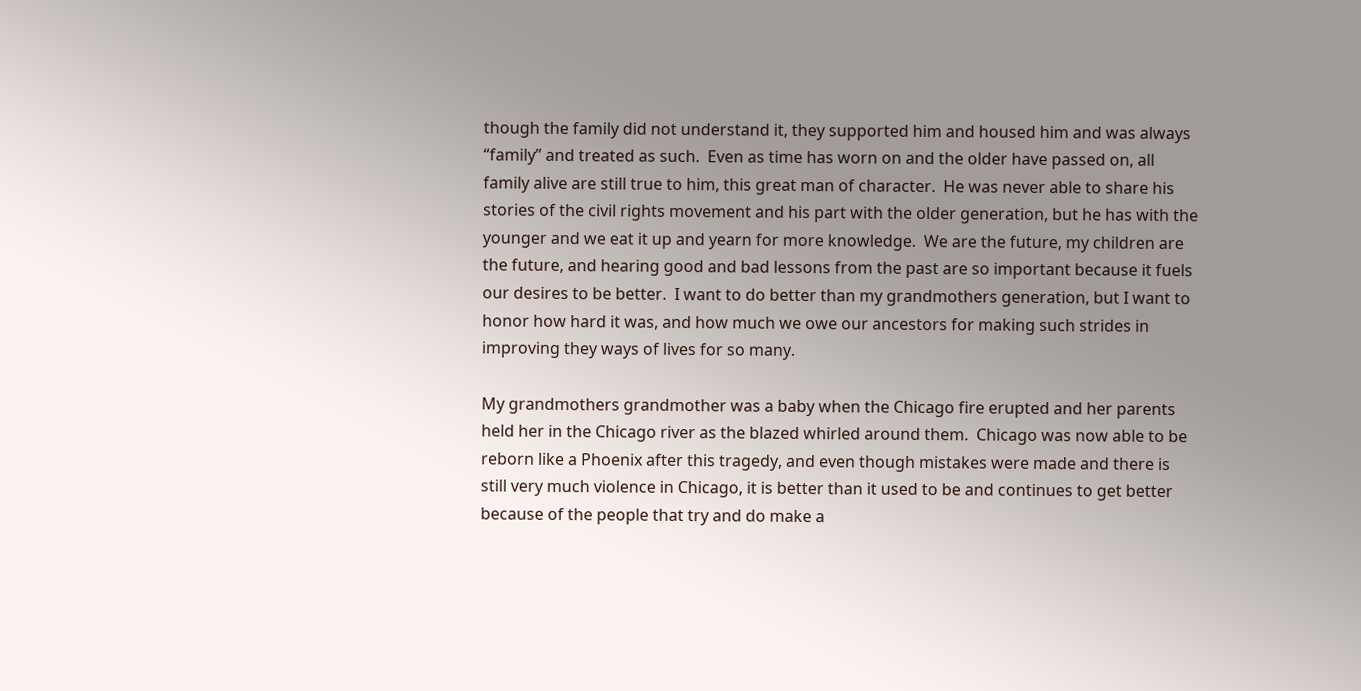though the family did not understand it, they supported him and housed him and was always “family” and treated as such.  Even as time has worn on and the older have passed on, all family alive are still true to him, this great man of character.  He was never able to share his stories of the civil rights movement and his part with the older generation, but he has with the younger and we eat it up and yearn for more knowledge.  We are the future, my children are the future, and hearing good and bad lessons from the past are so important because it fuels our desires to be better.  I want to do better than my grandmothers generation, but I want to honor how hard it was, and how much we owe our ancestors for making such strides in improving they ways of lives for so many.

My grandmothers grandmother was a baby when the Chicago fire erupted and her parents held her in the Chicago river as the blazed whirled around them.  Chicago was now able to be reborn like a Phoenix after this tragedy, and even though mistakes were made and there is still very much violence in Chicago, it is better than it used to be and continues to get better because of the people that try and do make a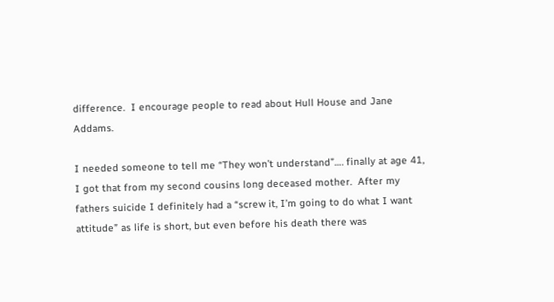difference.  I encourage people to read about Hull House and Jane Addams.

I needed someone to tell me “They won’t understand”…. finally at age 41, I got that from my second cousins long deceased mother.  After my fathers suicide I definitely had a “screw it, I’m going to do what I want attitude” as life is short, but even before his death there was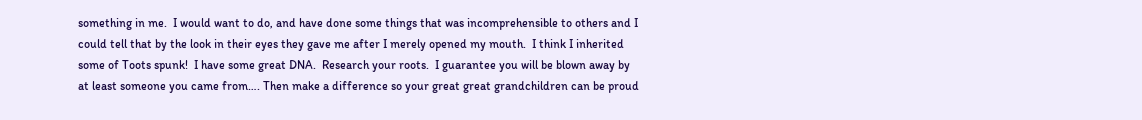something in me.  I would want to do, and have done some things that was incomprehensible to others and I could tell that by the look in their eyes they gave me after I merely opened my mouth.  I think I inherited some of Toots spunk!  I have some great DNA.  Research your roots.  I guarantee you will be blown away by at least someone you came from…. Then make a difference so your great great grandchildren can be proud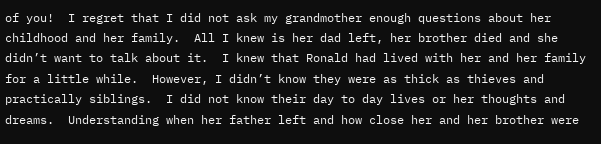of you!  I regret that I did not ask my grandmother enough questions about her childhood and her family.  All I knew is her dad left, her brother died and she didn’t want to talk about it.  I knew that Ronald had lived with her and her family for a little while.  However, I didn’t know they were as thick as thieves and practically siblings.  I did not know their day to day lives or her thoughts and dreams.  Understanding when her father left and how close her and her brother were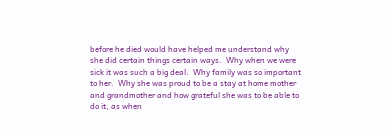before he died would have helped me understand why she did certain things certain ways.  Why when we were sick it was such a big deal.  Why family was so important to her.  Why she was proud to be a stay at home mother and grandmother and how grateful she was to be able to do it, as when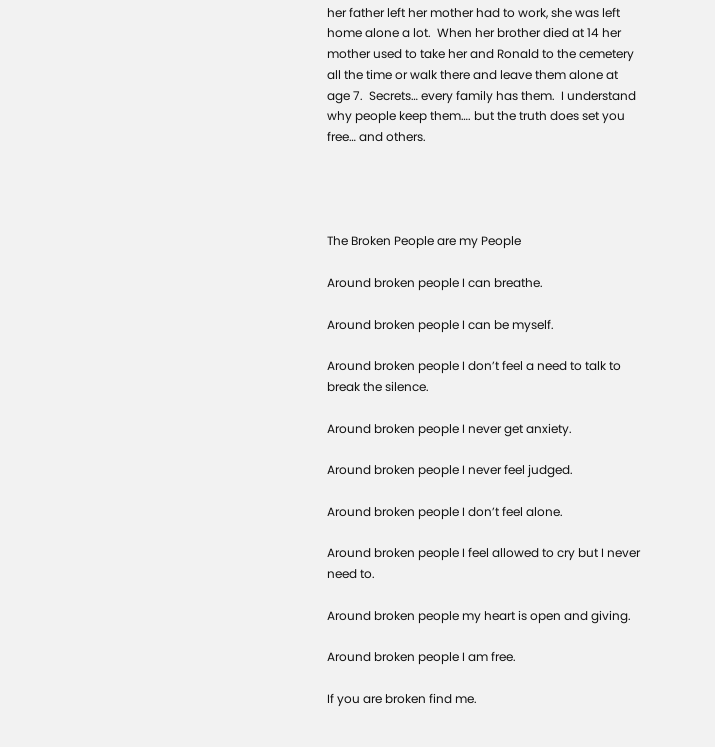her father left her mother had to work, she was left home alone a lot.  When her brother died at 14 her mother used to take her and Ronald to the cemetery all the time or walk there and leave them alone at age 7.  Secrets… every family has them.  I understand why people keep them…. but the truth does set you free… and others.




The Broken People are my People

Around broken people I can breathe.

Around broken people I can be myself.

Around broken people I don’t feel a need to talk to break the silence.

Around broken people I never get anxiety.

Around broken people I never feel judged.

Around broken people I don’t feel alone.

Around broken people I feel allowed to cry but I never need to.

Around broken people my heart is open and giving.

Around broken people I am free.

If you are broken find me.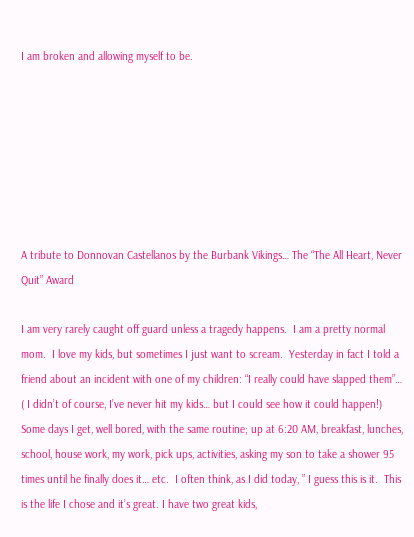I am broken and allowing myself to be.







A tribute to Donnovan Castellanos by the Burbank Vikings… The “The All Heart, Never Quit” Award

I am very rarely caught off guard unless a tragedy happens.  I am a pretty normal mom.  I love my kids, but sometimes I just want to scream.  Yesterday in fact I told a friend about an incident with one of my children: “I really could have slapped them”… ( I didn’t of course, I’ve never hit my kids… but I could see how it could happen!)   Some days I get, well bored, with the same routine; up at 6:20 AM, breakfast, lunches, school, house work, my work, pick ups, activities, asking my son to take a shower 95 times until he finally does it… etc.  I often think, as I did today, ” I guess this is it.  This is the life I chose and it’s great. I have two great kids,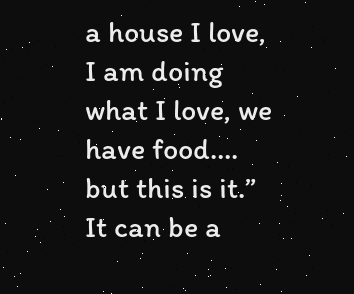a house I love, I am doing what I love, we have food…. but this is it.”  It can be a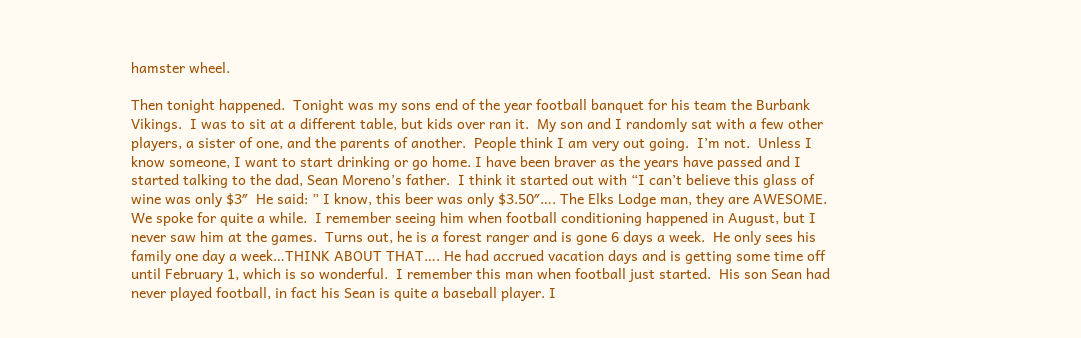hamster wheel.

Then tonight happened.  Tonight was my sons end of the year football banquet for his team the Burbank Vikings.  I was to sit at a different table, but kids over ran it.  My son and I randomly sat with a few other players, a sister of one, and the parents of another.  People think I am very out going.  I’m not.  Unless I know someone, I want to start drinking or go home. I have been braver as the years have passed and I started talking to the dad, Sean Moreno’s father.  I think it started out with “I can’t believe this glass of wine was only $3″  He said: ” I know, this beer was only $3.50″…. The Elks Lodge man, they are AWESOME.  We spoke for quite a while.  I remember seeing him when football conditioning happened in August, but I never saw him at the games.  Turns out, he is a forest ranger and is gone 6 days a week.  He only sees his family one day a week…THINK ABOUT THAT…. He had accrued vacation days and is getting some time off until February 1, which is so wonderful.  I remember this man when football just started.  His son Sean had never played football, in fact his Sean is quite a baseball player. I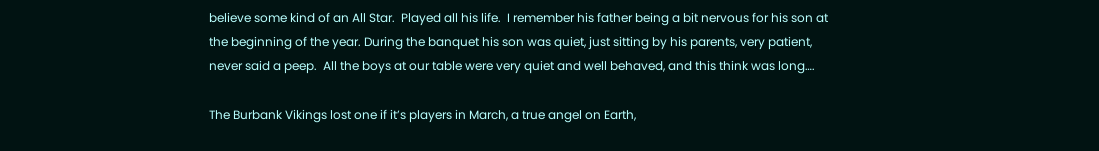believe some kind of an All Star.  Played all his life.  I remember his father being a bit nervous for his son at the beginning of the year. During the banquet his son was quiet, just sitting by his parents, very patient, never said a peep.  All the boys at our table were very quiet and well behaved, and this think was long….

The Burbank Vikings lost one if it’s players in March, a true angel on Earth,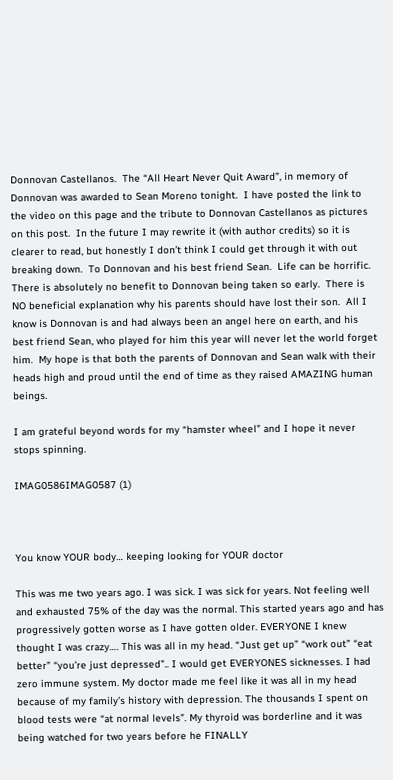Donnovan Castellanos.  The “All Heart Never Quit Award”, in memory of Donnovan was awarded to Sean Moreno tonight.  I have posted the link to the video on this page and the tribute to Donnovan Castellanos as pictures on this post.  In the future I may rewrite it (with author credits) so it is clearer to read, but honestly I don’t think I could get through it with out breaking down.  To Donnovan and his best friend Sean.  Life can be horrific.  There is absolutely no benefit to Donnovan being taken so early.  There is NO beneficial explanation why his parents should have lost their son.  All I know is Donnovan is and had always been an angel here on earth, and his best friend Sean, who played for him this year will never let the world forget him.  My hope is that both the parents of Donnovan and Sean walk with their heads high and proud until the end of time as they raised AMAZING human beings.

I am grateful beyond words for my “hamster wheel” and I hope it never stops spinning.

IMAG0586IMAG0587 (1)



You know YOUR body… keeping looking for YOUR doctor

This was me two years ago. I was sick. I was sick for years. Not feeling well and exhausted 75% of the day was the normal. This started years ago and has progressively gotten worse as I have gotten older. EVERYONE I knew thought I was crazy…. This was all in my head. “Just get up” “work out” “eat better” “you’re just depressed”.. I would get EVERYONES sicknesses. I had zero immune system. My doctor made me feel like it was all in my head because of my family’s history with depression. The thousands I spent on blood tests were “at normal levels”. My thyroid was borderline and it was being watched for two years before he FINALLY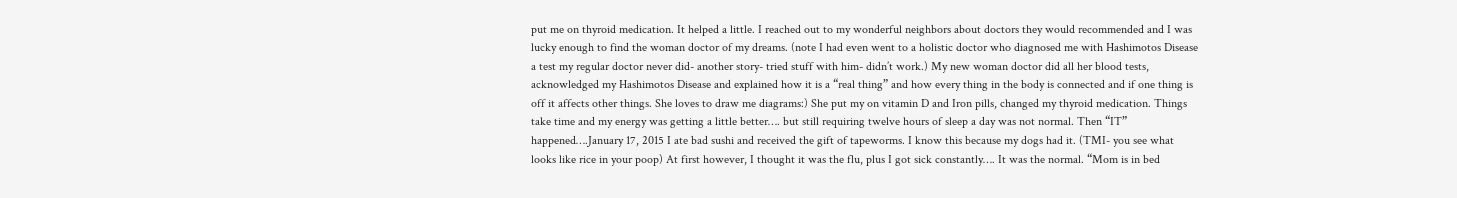put me on thyroid medication. It helped a little. I reached out to my wonderful neighbors about doctors they would recommended and I was lucky enough to find the woman doctor of my dreams. (note I had even went to a holistic doctor who diagnosed me with Hashimotos Disease a test my regular doctor never did- another story- tried stuff with him- didn’t work.) My new woman doctor did all her blood tests, acknowledged my Hashimotos Disease and explained how it is a “real thing” and how every thing in the body is connected and if one thing is off it affects other things. She loves to draw me diagrams:) She put my on vitamin D and Iron pills, changed my thyroid medication. Things take time and my energy was getting a little better…. but still requiring twelve hours of sleep a day was not normal. Then “IT” happened….January 17, 2015 I ate bad sushi and received the gift of tapeworms. I know this because my dogs had it. (TMI- you see what looks like rice in your poop) At first however, I thought it was the flu, plus I got sick constantly…. It was the normal. “Mom is in bed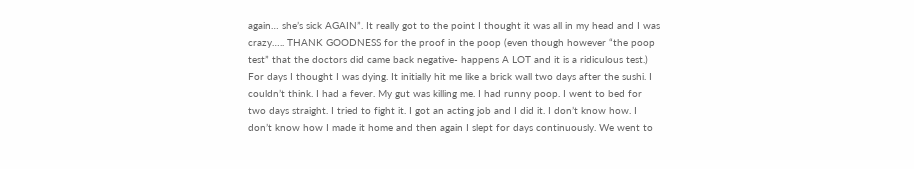again… she’s sick AGAIN”. It really got to the point I thought it was all in my head and I was crazy….. THANK GOODNESS for the proof in the poop (even though however “the poop test” that the doctors did came back negative- happens A LOT and it is a ridiculous test.) For days I thought I was dying. It initially hit me like a brick wall two days after the sushi. I couldn’t think. I had a fever. My gut was killing me. I had runny poop. I went to bed for two days straight. I tried to fight it. I got an acting job and I did it. I don’t know how. I don’t know how I made it home and then again I slept for days continuously. We went to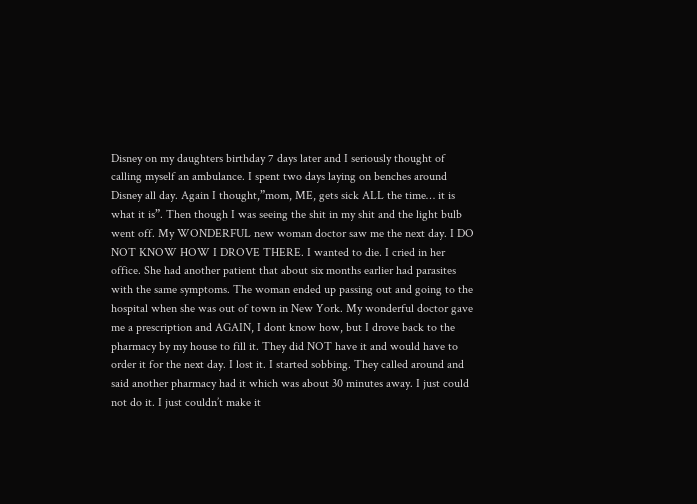Disney on my daughters birthday 7 days later and I seriously thought of calling myself an ambulance. I spent two days laying on benches around Disney all day. Again I thought,”mom, ME, gets sick ALL the time… it is what it is”. Then though I was seeing the shit in my shit and the light bulb went off. My WONDERFUL new woman doctor saw me the next day. I DO NOT KNOW HOW I DROVE THERE. I wanted to die. I cried in her office. She had another patient that about six months earlier had parasites with the same symptoms. The woman ended up passing out and going to the hospital when she was out of town in New York. My wonderful doctor gave me a prescription and AGAIN, I dont know how, but I drove back to the pharmacy by my house to fill it. They did NOT have it and would have to order it for the next day. I lost it. I started sobbing. They called around and said another pharmacy had it which was about 30 minutes away. I just could not do it. I just couldn’t make it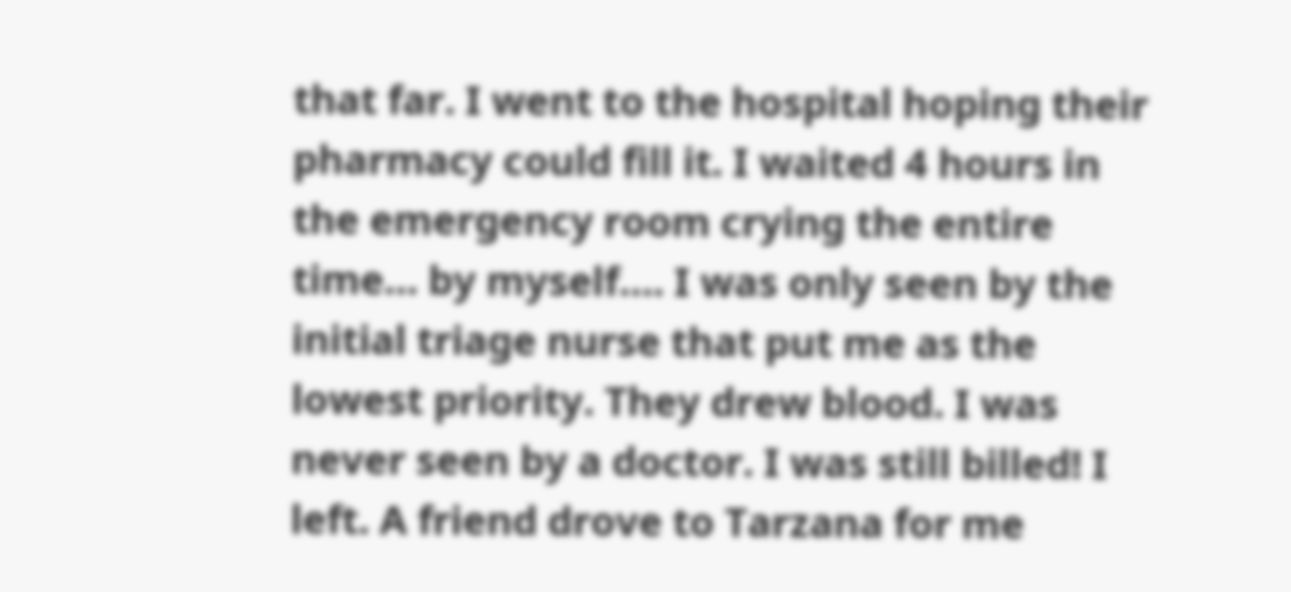that far. I went to the hospital hoping their pharmacy could fill it. I waited 4 hours in the emergency room crying the entire time… by myself…. I was only seen by the initial triage nurse that put me as the lowest priority. They drew blood. I was never seen by a doctor. I was still billed! I left. A friend drove to Tarzana for me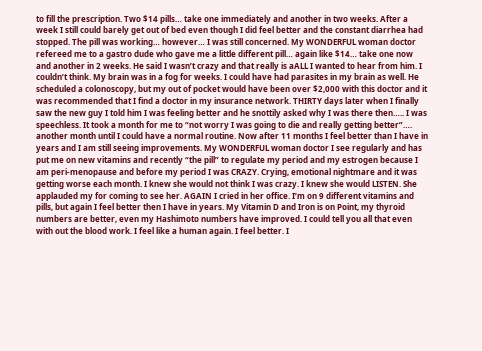to fill the prescription. Two $14 pills… take one immediately and another in two weeks. After a week I still could barely get out of bed even though I did feel better and the constant diarrhea had stopped. The pill was working… however… I was still concerned. My WONDERFUL woman doctor refereed me to a gastro dude who gave me a little different pill… again like $14… take one now and another in 2 weeks. He said I wasn’t crazy and that really is aALL I wanted to hear from him. I couldn’t think. My brain was in a fog for weeks. I could have had parasites in my brain as well. He scheduled a colonoscopy, but my out of pocket would have been over $2,000 with this doctor and it was recommended that I find a doctor in my insurance network. THIRTY days later when I finally saw the new guy I told him I was feeling better and he snottily asked why I was there then….. I was speechless. It took a month for me to “not worry I was going to die and really getting better”…. another month until I could have a normal routine. Now after 11 months I feel better than I have in years and I am still seeing improvements. My WONDERFUL woman doctor I see regularly and has put me on new vitamins and recently “the pill” to regulate my period and my estrogen because I am peri-menopause and before my period I was CRAZY. Crying, emotional nightmare and it was getting worse each month. I knew she would not think I was crazy. I knew she would LISTEN. She applauded my for coming to see her. AGAIN I cried in her office. I’m on 9 different vitamins and pills, but again I feel better then I have in years. My Vitamin D and Iron is on Point, my thyroid numbers are better, even my Hashimoto numbers have improved. I could tell you all that even with out the blood work. I feel like a human again. I feel better. I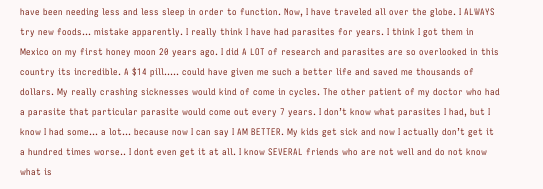have been needing less and less sleep in order to function. Now, I have traveled all over the globe. I ALWAYS try new foods… mistake apparently. I really think I have had parasites for years. I think I got them in Mexico on my first honey moon 20 years ago. I did A LOT of research and parasites are so overlooked in this country its incredible. A $14 pill….. could have given me such a better life and saved me thousands of dollars. My really crashing sicknesses would kind of come in cycles. The other patient of my doctor who had a parasite that particular parasite would come out every 7 years. I don’t know what parasites I had, but I know I had some… a lot… because now I can say I AM BETTER. My kids get sick and now I actually don’t get it a hundred times worse.. I dont even get it at all. I know SEVERAL friends who are not well and do not know what is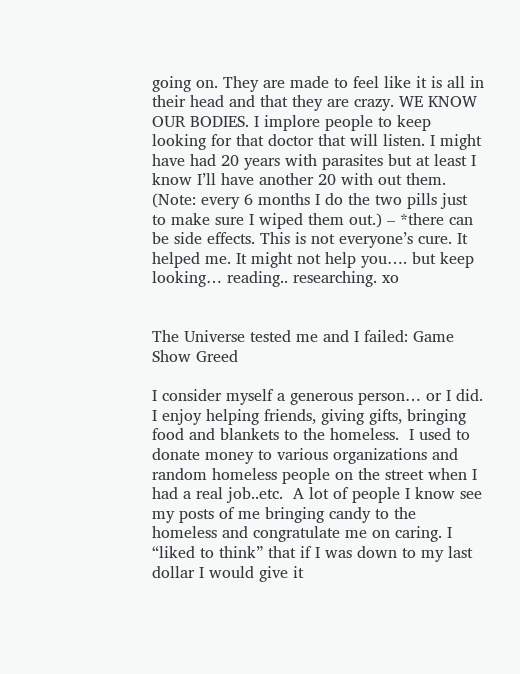going on. They are made to feel like it is all in their head and that they are crazy. WE KNOW OUR BODIES. I implore people to keep looking for that doctor that will listen. I might have had 20 years with parasites but at least I know I’ll have another 20 with out them. (Note: every 6 months I do the two pills just to make sure I wiped them out.) – *there can be side effects. This is not everyone’s cure. It helped me. It might not help you…. but keep looking… reading.. researching. xo


The Universe tested me and I failed: Game Show Greed

I consider myself a generous person… or I did.  I enjoy helping friends, giving gifts, bringing food and blankets to the homeless.  I used to donate money to various organizations and random homeless people on the street when I had a real job..etc.  A lot of people I know see my posts of me bringing candy to the homeless and congratulate me on caring. I “liked to think” that if I was down to my last dollar I would give it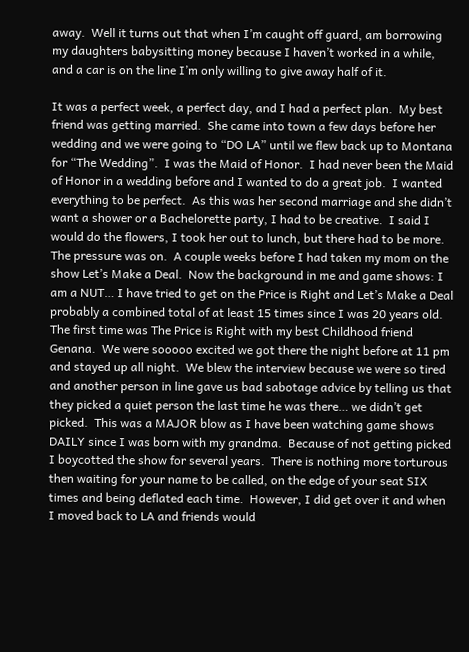away.  Well it turns out that when I’m caught off guard, am borrowing my daughters babysitting money because I haven’t worked in a while, and a car is on the line I’m only willing to give away half of it.

It was a perfect week, a perfect day, and I had a perfect plan.  My best friend was getting married.  She came into town a few days before her wedding and we were going to “DO LA” until we flew back up to Montana for “The Wedding”.  I was the Maid of Honor.  I had never been the Maid of Honor in a wedding before and I wanted to do a great job.  I wanted everything to be perfect.  As this was her second marriage and she didn’t want a shower or a Bachelorette party, I had to be creative.  I said I would do the flowers, I took her out to lunch, but there had to be more.  The pressure was on.  A couple weeks before I had taken my mom on the show Let’s Make a Deal.  Now the background in me and game shows: I am a NUT… I have tried to get on the Price is Right and Let’s Make a Deal probably a combined total of at least 15 times since I was 20 years old.  The first time was The Price is Right with my best Childhood friend Genana.  We were sooooo excited we got there the night before at 11 pm and stayed up all night.  We blew the interview because we were so tired and another person in line gave us bad sabotage advice by telling us that they picked a quiet person the last time he was there… we didn’t get picked.  This was a MAJOR blow as I have been watching game shows DAILY since I was born with my grandma.  Because of not getting picked I boycotted the show for several years.  There is nothing more torturous then waiting for your name to be called, on the edge of your seat SIX times and being deflated each time.  However, I did get over it and when I moved back to LA and friends would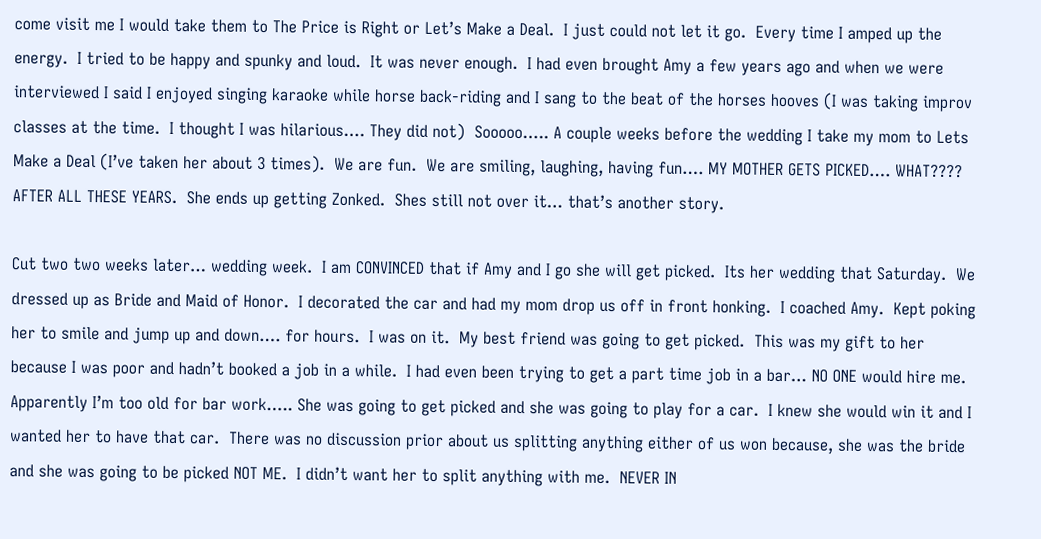come visit me I would take them to The Price is Right or Let’s Make a Deal.  I just could not let it go.  Every time I amped up the energy.  I tried to be happy and spunky and loud.  It was never enough.  I had even brought Amy a few years ago and when we were interviewed I said I enjoyed singing karaoke while horse back-riding and I sang to the beat of the horses hooves (I was taking improv classes at the time.  I thought I was hilarious…. They did not)  Sooooo….. A couple weeks before the wedding I take my mom to Lets Make a Deal (I’ve taken her about 3 times).  We are fun.  We are smiling, laughing, having fun…. MY MOTHER GETS PICKED…. WHAT???? AFTER ALL THESE YEARS.  She ends up getting Zonked.  Shes still not over it… that’s another story.

Cut two two weeks later… wedding week.  I am CONVINCED that if Amy and I go she will get picked.  Its her wedding that Saturday.  We dressed up as Bride and Maid of Honor.  I decorated the car and had my mom drop us off in front honking.  I coached Amy.  Kept poking her to smile and jump up and down…. for hours.  I was on it.  My best friend was going to get picked.  This was my gift to her because I was poor and hadn’t booked a job in a while.  I had even been trying to get a part time job in a bar… NO ONE would hire me.  Apparently I’m too old for bar work….. She was going to get picked and she was going to play for a car.  I knew she would win it and I wanted her to have that car.  There was no discussion prior about us splitting anything either of us won because, she was the bride and she was going to be picked NOT ME.  I didn’t want her to split anything with me.  NEVER IN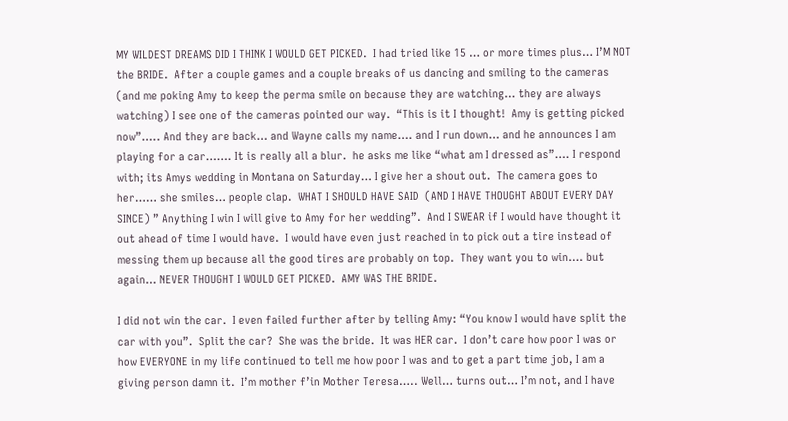MY WILDEST DREAMS DID I THINK I WOULD GET PICKED.  I had tried like 15 … or more times plus… I’M NOT the BRIDE.  After a couple games and a couple breaks of us dancing and smiling to the cameras (and me poking Amy to keep the perma smile on because they are watching… they are always watching) I see one of the cameras pointed our way.  “This is it I thought!  Amy is getting picked now”….. And they are back… and Wayne calls my name…. and I run down… and he announces I am playing for a car……. It is really all a blur.  he asks me like “what am I dressed as”…. I respond with; its Amys wedding in Montana on Saturday… I give her a shout out.  The camera goes to her…… she smiles… people clap.  WHAT I SHOULD HAVE SAID  (AND I HAVE THOUGHT ABOUT EVERY DAY SINCE) ” Anything I win I will give to Amy for her wedding”.  And I SWEAR if I would have thought it out ahead of time I would have.  I would have even just reached in to pick out a tire instead of messing them up because all the good tires are probably on top.  They want you to win…. but again… NEVER THOUGHT I WOULD GET PICKED.  AMY WAS THE BRIDE.

I did not win the car.  I even failed further after by telling Amy: “You know I would have split the car with you”.  Split the car?  She was the bride.  It was HER car.  I don’t care how poor I was or how EVERYONE in my life continued to tell me how poor I was and to get a part time job, I am a giving person damn it.  I’m mother f’in Mother Teresa….. Well… turns out… I’m not, and I have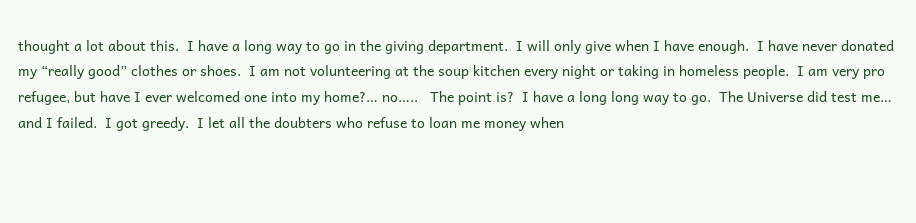thought a lot about this.  I have a long way to go in the giving department.  I will only give when I have enough.  I have never donated my “really good” clothes or shoes.  I am not volunteering at the soup kitchen every night or taking in homeless people.  I am very pro refugee, but have I ever welcomed one into my home?… no…..   The point is?  I have a long long way to go.  The Universe did test me… and I failed.  I got greedy.  I let all the doubters who refuse to loan me money when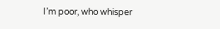I’m poor, who whisper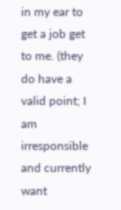in my ear to get a job get to me. (they do have a valid point; I am irresponsible and currently want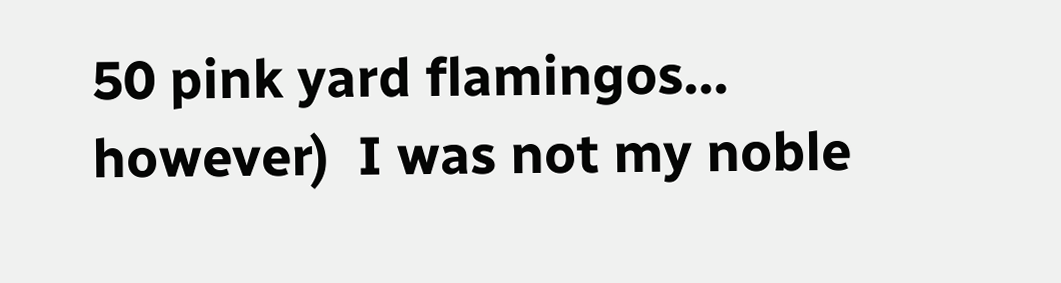50 pink yard flamingos… however)  I was not my noble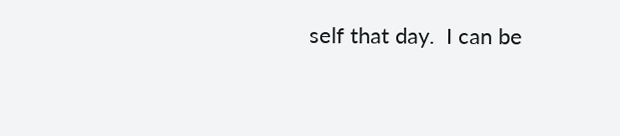self that day.  I can be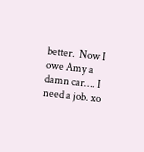better.  Now I owe Amy a damn car…. I need a job. xo